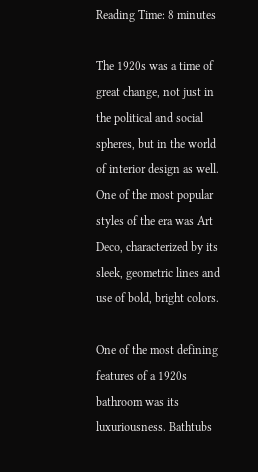Reading Time: 8 minutes

The 1920s was a time of great change, not just in the political and social spheres, but in the world of interior design as well. One of the most popular styles of the era was Art Deco, characterized by its sleek, geometric lines and use of bold, bright colors.

One of the most defining features of a 1920s bathroom was its luxuriousness. Bathtubs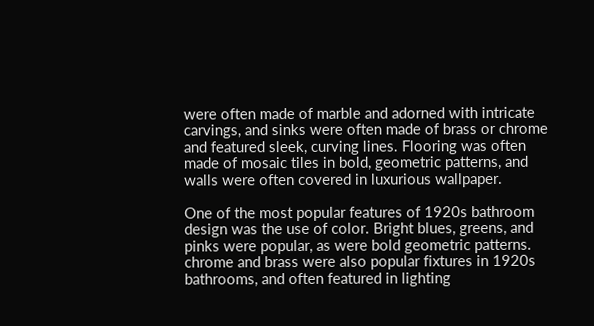were often made of marble and adorned with intricate carvings, and sinks were often made of brass or chrome and featured sleek, curving lines. Flooring was often made of mosaic tiles in bold, geometric patterns, and walls were often covered in luxurious wallpaper.

One of the most popular features of 1920s bathroom design was the use of color. Bright blues, greens, and pinks were popular, as were bold geometric patterns. chrome and brass were also popular fixtures in 1920s bathrooms, and often featured in lighting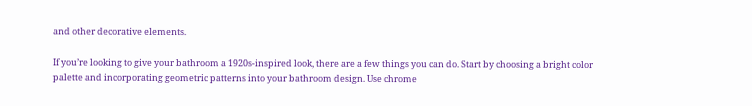and other decorative elements.

If you’re looking to give your bathroom a 1920s-inspired look, there are a few things you can do. Start by choosing a bright color palette and incorporating geometric patterns into your bathroom design. Use chrome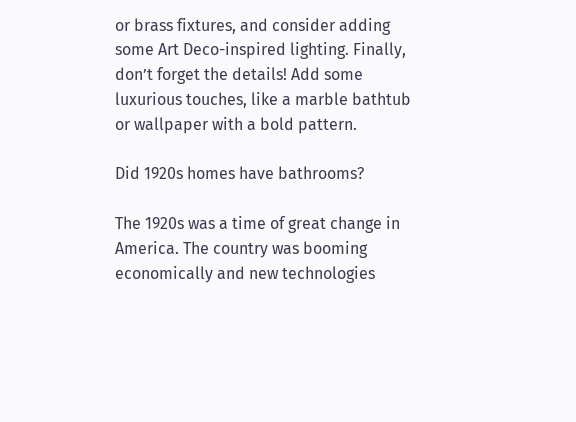or brass fixtures, and consider adding some Art Deco-inspired lighting. Finally, don’t forget the details! Add some luxurious touches, like a marble bathtub or wallpaper with a bold pattern.

Did 1920s homes have bathrooms?

The 1920s was a time of great change in America. The country was booming economically and new technologies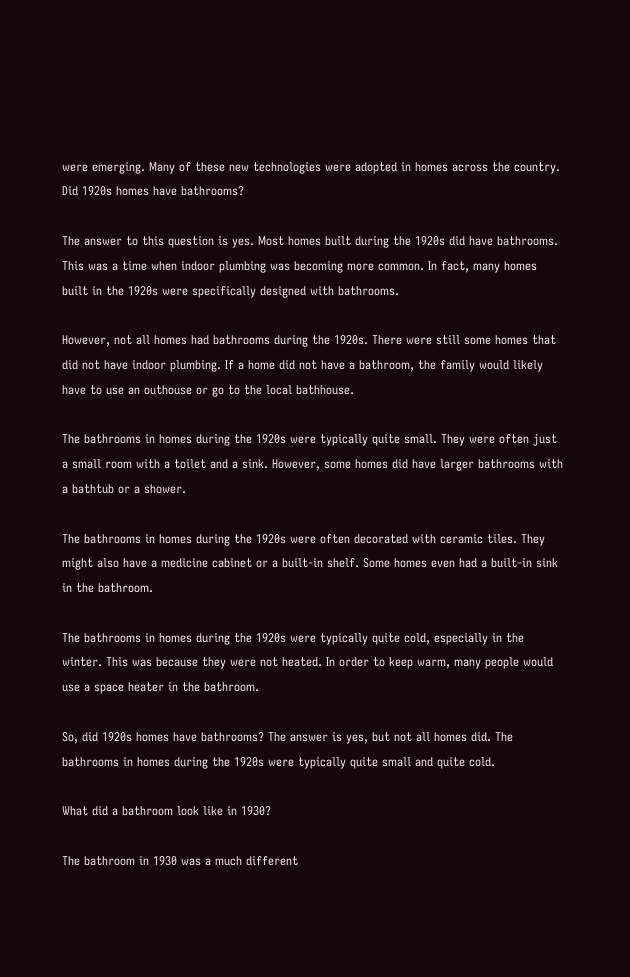were emerging. Many of these new technologies were adopted in homes across the country. Did 1920s homes have bathrooms?

The answer to this question is yes. Most homes built during the 1920s did have bathrooms. This was a time when indoor plumbing was becoming more common. In fact, many homes built in the 1920s were specifically designed with bathrooms.

However, not all homes had bathrooms during the 1920s. There were still some homes that did not have indoor plumbing. If a home did not have a bathroom, the family would likely have to use an outhouse or go to the local bathhouse.

The bathrooms in homes during the 1920s were typically quite small. They were often just a small room with a toilet and a sink. However, some homes did have larger bathrooms with a bathtub or a shower.

The bathrooms in homes during the 1920s were often decorated with ceramic tiles. They might also have a medicine cabinet or a built-in shelf. Some homes even had a built-in sink in the bathroom.

The bathrooms in homes during the 1920s were typically quite cold, especially in the winter. This was because they were not heated. In order to keep warm, many people would use a space heater in the bathroom.

So, did 1920s homes have bathrooms? The answer is yes, but not all homes did. The bathrooms in homes during the 1920s were typically quite small and quite cold.

What did a bathroom look like in 1930?

The bathroom in 1930 was a much different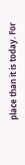place than it is today. For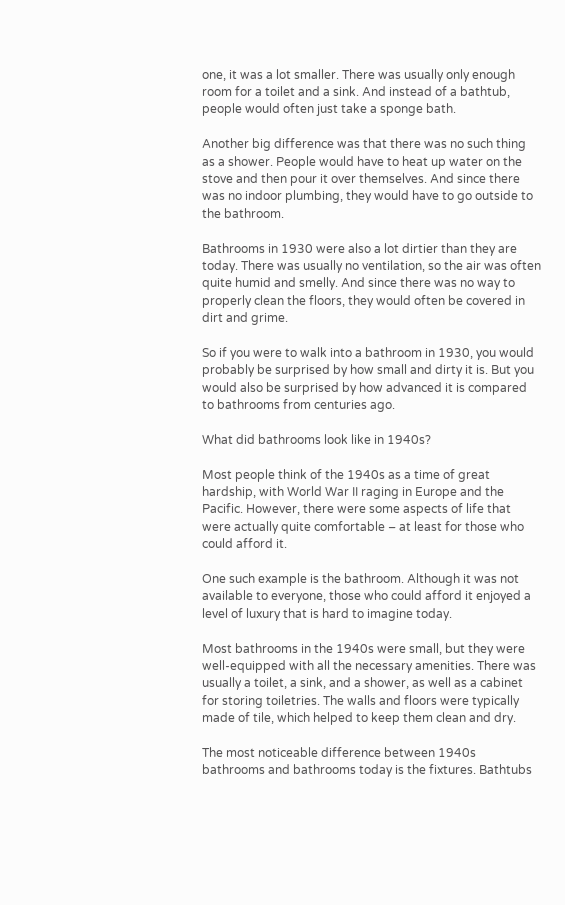one, it was a lot smaller. There was usually only enough room for a toilet and a sink. And instead of a bathtub, people would often just take a sponge bath.

Another big difference was that there was no such thing as a shower. People would have to heat up water on the stove and then pour it over themselves. And since there was no indoor plumbing, they would have to go outside to the bathroom.

Bathrooms in 1930 were also a lot dirtier than they are today. There was usually no ventilation, so the air was often quite humid and smelly. And since there was no way to properly clean the floors, they would often be covered in dirt and grime.

So if you were to walk into a bathroom in 1930, you would probably be surprised by how small and dirty it is. But you would also be surprised by how advanced it is compared to bathrooms from centuries ago.

What did bathrooms look like in 1940s?

Most people think of the 1940s as a time of great hardship, with World War II raging in Europe and the Pacific. However, there were some aspects of life that were actually quite comfortable – at least for those who could afford it.

One such example is the bathroom. Although it was not available to everyone, those who could afford it enjoyed a level of luxury that is hard to imagine today.

Most bathrooms in the 1940s were small, but they were well-equipped with all the necessary amenities. There was usually a toilet, a sink, and a shower, as well as a cabinet for storing toiletries. The walls and floors were typically made of tile, which helped to keep them clean and dry.

The most noticeable difference between 1940s bathrooms and bathrooms today is the fixtures. Bathtubs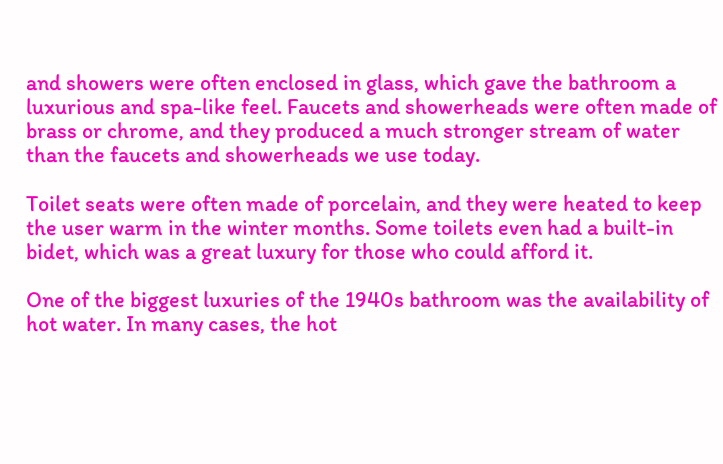and showers were often enclosed in glass, which gave the bathroom a luxurious and spa-like feel. Faucets and showerheads were often made of brass or chrome, and they produced a much stronger stream of water than the faucets and showerheads we use today.

Toilet seats were often made of porcelain, and they were heated to keep the user warm in the winter months. Some toilets even had a built-in bidet, which was a great luxury for those who could afford it.

One of the biggest luxuries of the 1940s bathroom was the availability of hot water. In many cases, the hot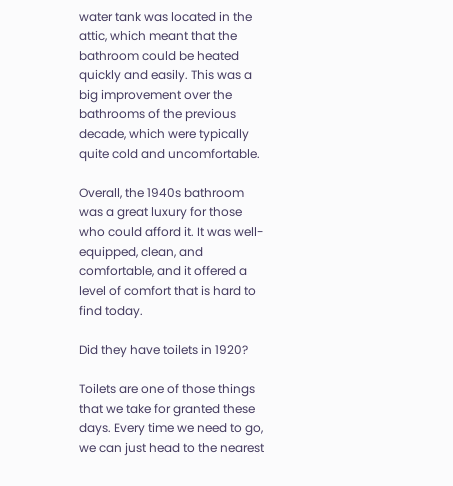water tank was located in the attic, which meant that the bathroom could be heated quickly and easily. This was a big improvement over the bathrooms of the previous decade, which were typically quite cold and uncomfortable.

Overall, the 1940s bathroom was a great luxury for those who could afford it. It was well-equipped, clean, and comfortable, and it offered a level of comfort that is hard to find today.

Did they have toilets in 1920?

Toilets are one of those things that we take for granted these days. Every time we need to go, we can just head to the nearest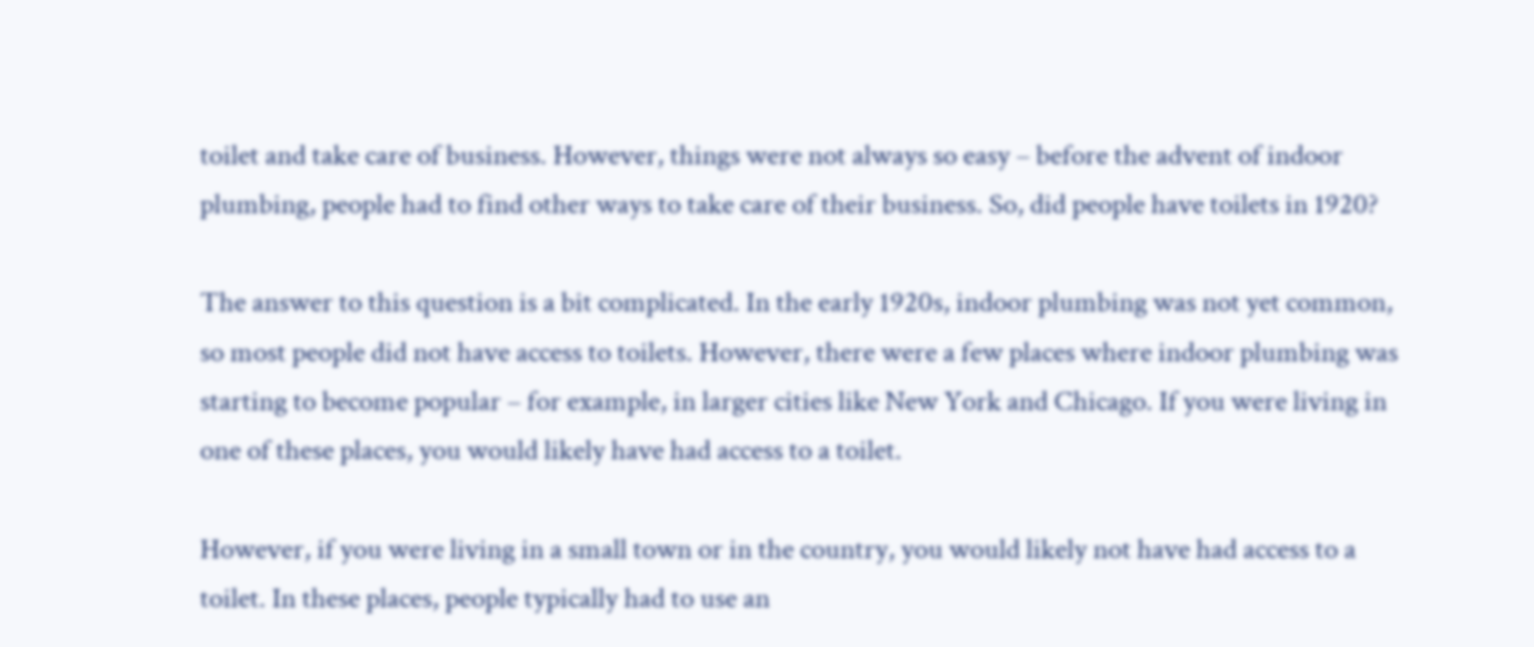toilet and take care of business. However, things were not always so easy – before the advent of indoor plumbing, people had to find other ways to take care of their business. So, did people have toilets in 1920?

The answer to this question is a bit complicated. In the early 1920s, indoor plumbing was not yet common, so most people did not have access to toilets. However, there were a few places where indoor plumbing was starting to become popular – for example, in larger cities like New York and Chicago. If you were living in one of these places, you would likely have had access to a toilet.

However, if you were living in a small town or in the country, you would likely not have had access to a toilet. In these places, people typically had to use an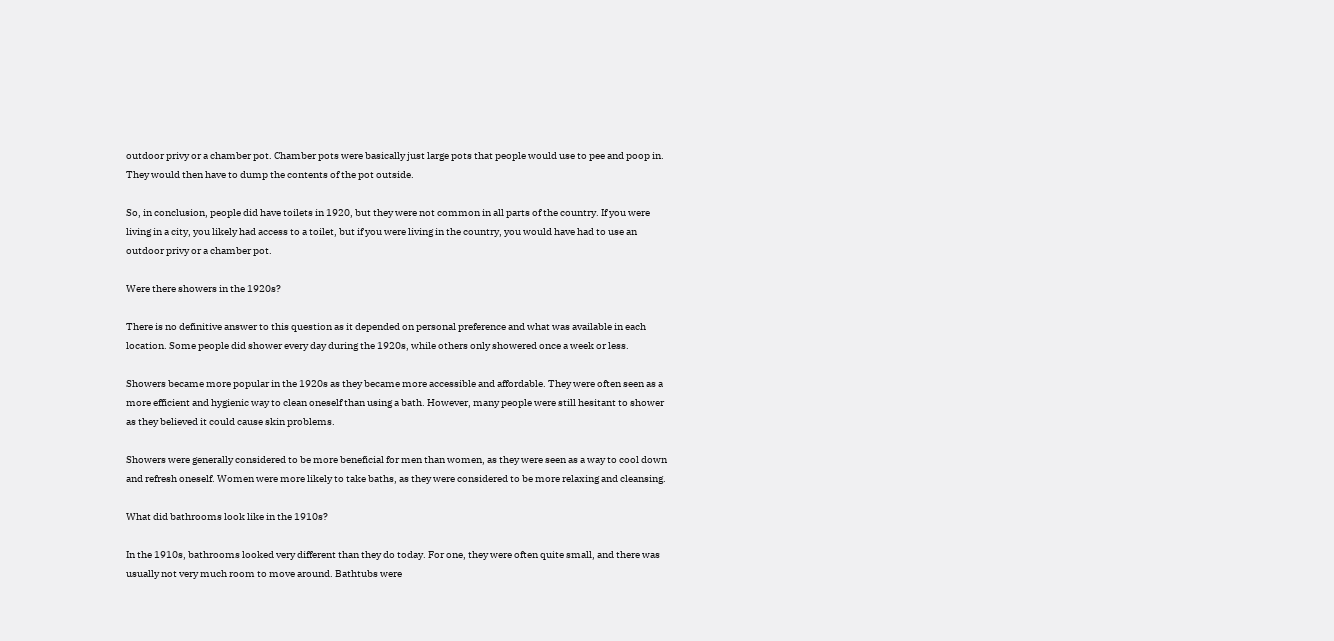outdoor privy or a chamber pot. Chamber pots were basically just large pots that people would use to pee and poop in. They would then have to dump the contents of the pot outside.

So, in conclusion, people did have toilets in 1920, but they were not common in all parts of the country. If you were living in a city, you likely had access to a toilet, but if you were living in the country, you would have had to use an outdoor privy or a chamber pot.

Were there showers in the 1920s?

There is no definitive answer to this question as it depended on personal preference and what was available in each location. Some people did shower every day during the 1920s, while others only showered once a week or less.

Showers became more popular in the 1920s as they became more accessible and affordable. They were often seen as a more efficient and hygienic way to clean oneself than using a bath. However, many people were still hesitant to shower as they believed it could cause skin problems.

Showers were generally considered to be more beneficial for men than women, as they were seen as a way to cool down and refresh oneself. Women were more likely to take baths, as they were considered to be more relaxing and cleansing.

What did bathrooms look like in the 1910s?

In the 1910s, bathrooms looked very different than they do today. For one, they were often quite small, and there was usually not very much room to move around. Bathtubs were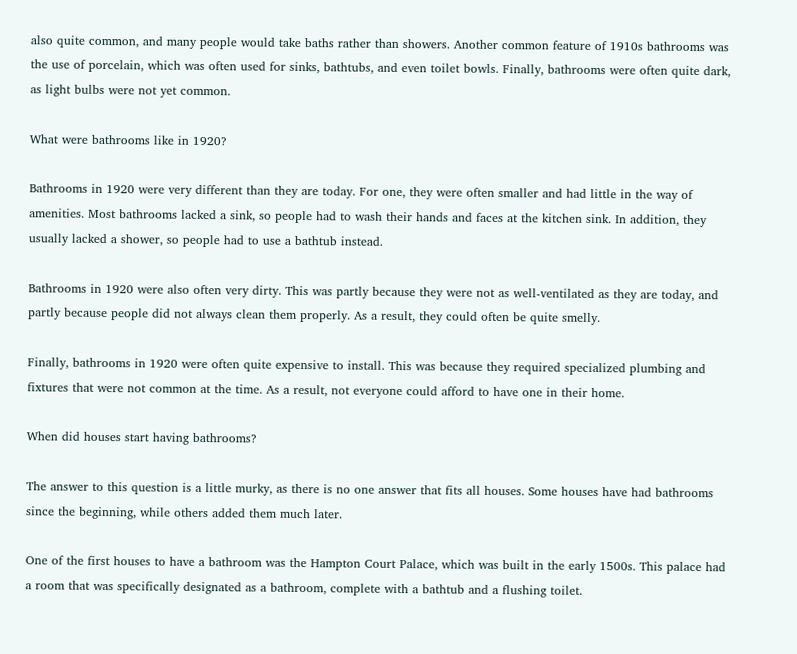also quite common, and many people would take baths rather than showers. Another common feature of 1910s bathrooms was the use of porcelain, which was often used for sinks, bathtubs, and even toilet bowls. Finally, bathrooms were often quite dark, as light bulbs were not yet common.

What were bathrooms like in 1920?

Bathrooms in 1920 were very different than they are today. For one, they were often smaller and had little in the way of amenities. Most bathrooms lacked a sink, so people had to wash their hands and faces at the kitchen sink. In addition, they usually lacked a shower, so people had to use a bathtub instead.

Bathrooms in 1920 were also often very dirty. This was partly because they were not as well-ventilated as they are today, and partly because people did not always clean them properly. As a result, they could often be quite smelly.

Finally, bathrooms in 1920 were often quite expensive to install. This was because they required specialized plumbing and fixtures that were not common at the time. As a result, not everyone could afford to have one in their home.

When did houses start having bathrooms?

The answer to this question is a little murky, as there is no one answer that fits all houses. Some houses have had bathrooms since the beginning, while others added them much later.

One of the first houses to have a bathroom was the Hampton Court Palace, which was built in the early 1500s. This palace had a room that was specifically designated as a bathroom, complete with a bathtub and a flushing toilet.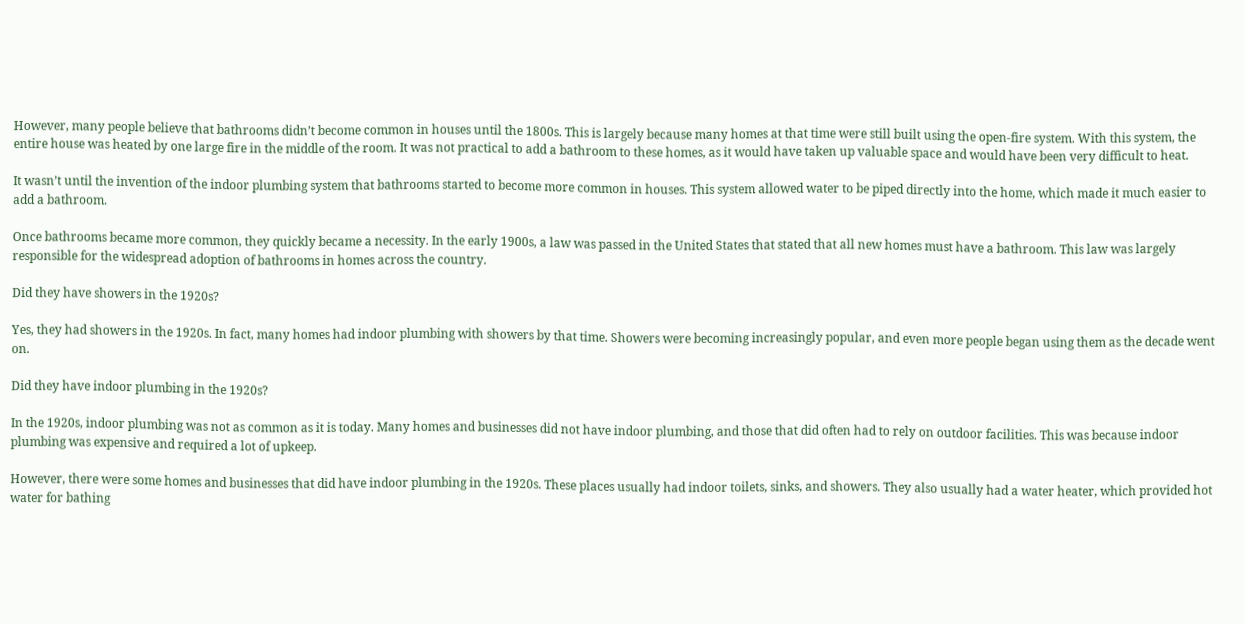However, many people believe that bathrooms didn’t become common in houses until the 1800s. This is largely because many homes at that time were still built using the open-fire system. With this system, the entire house was heated by one large fire in the middle of the room. It was not practical to add a bathroom to these homes, as it would have taken up valuable space and would have been very difficult to heat.

It wasn’t until the invention of the indoor plumbing system that bathrooms started to become more common in houses. This system allowed water to be piped directly into the home, which made it much easier to add a bathroom.

Once bathrooms became more common, they quickly became a necessity. In the early 1900s, a law was passed in the United States that stated that all new homes must have a bathroom. This law was largely responsible for the widespread adoption of bathrooms in homes across the country.

Did they have showers in the 1920s?

Yes, they had showers in the 1920s. In fact, many homes had indoor plumbing with showers by that time. Showers were becoming increasingly popular, and even more people began using them as the decade went on.

Did they have indoor plumbing in the 1920s?

In the 1920s, indoor plumbing was not as common as it is today. Many homes and businesses did not have indoor plumbing, and those that did often had to rely on outdoor facilities. This was because indoor plumbing was expensive and required a lot of upkeep.

However, there were some homes and businesses that did have indoor plumbing in the 1920s. These places usually had indoor toilets, sinks, and showers. They also usually had a water heater, which provided hot water for bathing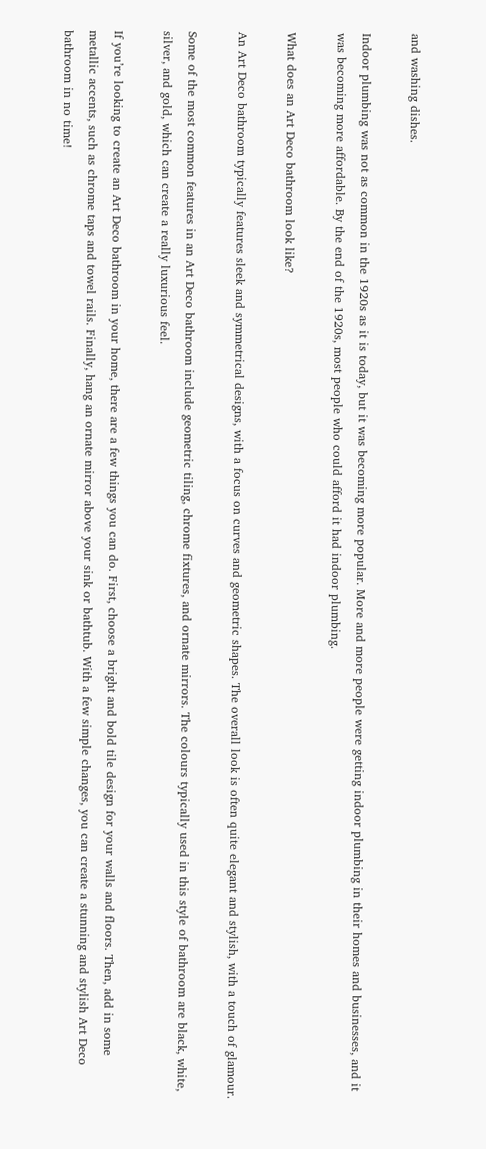and washing dishes.

Indoor plumbing was not as common in the 1920s as it is today, but it was becoming more popular. More and more people were getting indoor plumbing in their homes and businesses, and it was becoming more affordable. By the end of the 1920s, most people who could afford it had indoor plumbing.

What does an Art Deco bathroom look like?

An Art Deco bathroom typically features sleek and symmetrical designs, with a focus on curves and geometric shapes. The overall look is often quite elegant and stylish, with a touch of glamour.

Some of the most common features in an Art Deco bathroom include geometric tiling, chrome fixtures, and ornate mirrors. The colours typically used in this style of bathroom are black, white, silver, and gold, which can create a really luxurious feel.

If you’re looking to create an Art Deco bathroom in your home, there are a few things you can do. First, choose a bright and bold tile design for your walls and floors. Then, add in some metallic accents, such as chrome taps and towel rails. Finally, hang an ornate mirror above your sink or bathtub. With a few simple changes, you can create a stunning and stylish Art Deco bathroom in no time!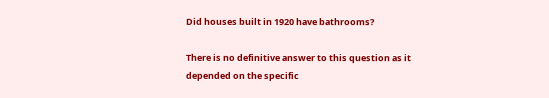Did houses built in 1920 have bathrooms?

There is no definitive answer to this question as it depended on the specific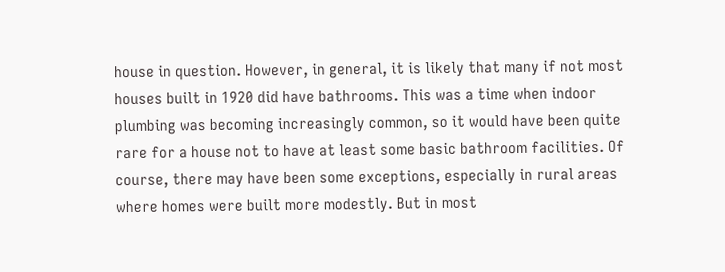house in question. However, in general, it is likely that many if not most houses built in 1920 did have bathrooms. This was a time when indoor plumbing was becoming increasingly common, so it would have been quite rare for a house not to have at least some basic bathroom facilities. Of course, there may have been some exceptions, especially in rural areas where homes were built more modestly. But in most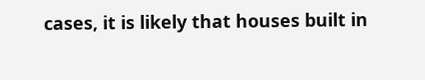cases, it is likely that houses built in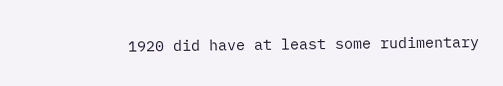1920 did have at least some rudimentary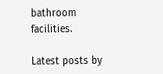bathroom facilities.

Latest posts by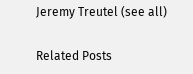Jeremy Treutel (see all)

Related Posts